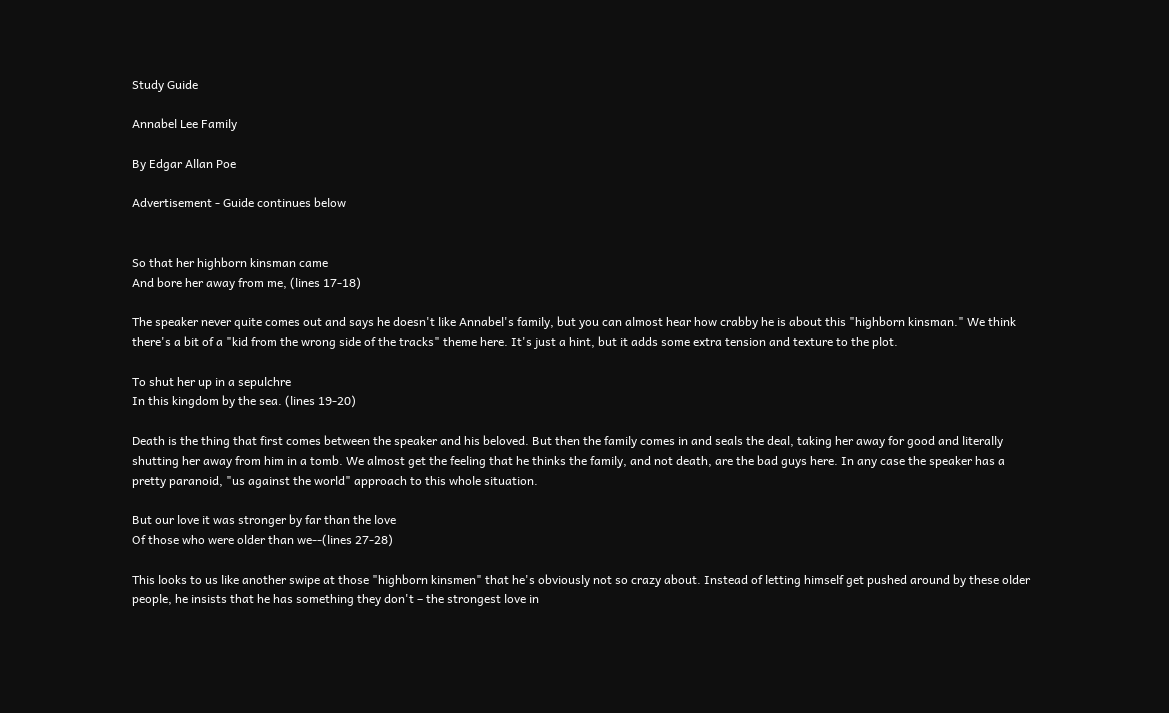Study Guide

Annabel Lee Family

By Edgar Allan Poe

Advertisement - Guide continues below


So that her highborn kinsman came
And bore her away from me, (lines 17-18)

The speaker never quite comes out and says he doesn't like Annabel's family, but you can almost hear how crabby he is about this "highborn kinsman." We think there's a bit of a "kid from the wrong side of the tracks" theme here. It's just a hint, but it adds some extra tension and texture to the plot.

To shut her up in a sepulchre
In this kingdom by the sea. (lines 19-20)

Death is the thing that first comes between the speaker and his beloved. But then the family comes in and seals the deal, taking her away for good and literally shutting her away from him in a tomb. We almost get the feeling that he thinks the family, and not death, are the bad guys here. In any case the speaker has a pretty paranoid, "us against the world" approach to this whole situation.

But our love it was stronger by far than the love
Of those who were older than we--(lines 27-28)

This looks to us like another swipe at those "highborn kinsmen" that he's obviously not so crazy about. Instead of letting himself get pushed around by these older people, he insists that he has something they don't – the strongest love in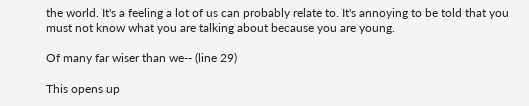the world. It's a feeling a lot of us can probably relate to. It's annoying to be told that you must not know what you are talking about because you are young.

Of many far wiser than we-- (line 29)

This opens up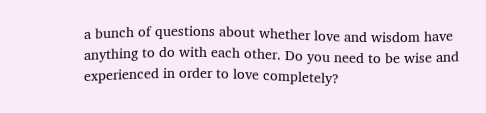a bunch of questions about whether love and wisdom have anything to do with each other. Do you need to be wise and experienced in order to love completely?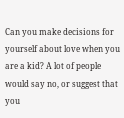Can you make decisions for yourself about love when you are a kid? A lot of people would say no, or suggest that you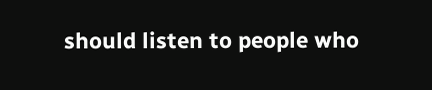should listen to people who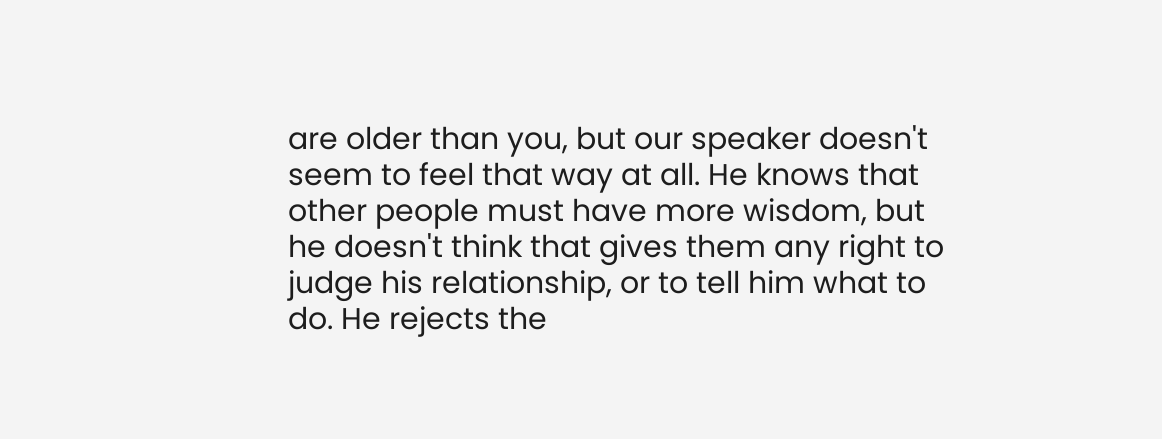are older than you, but our speaker doesn't seem to feel that way at all. He knows that other people must have more wisdom, but he doesn't think that gives them any right to judge his relationship, or to tell him what to do. He rejects the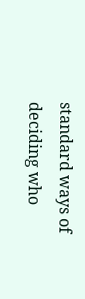standard ways of deciding who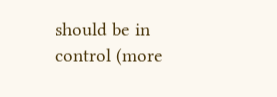should be in control (more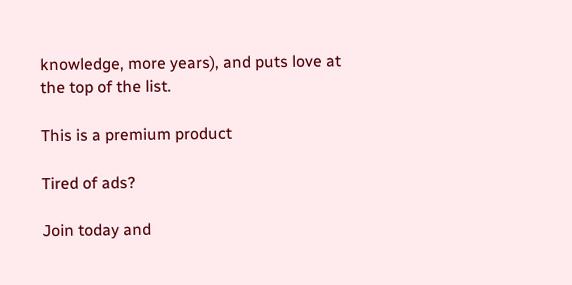knowledge, more years), and puts love at the top of the list.

This is a premium product

Tired of ads?

Join today and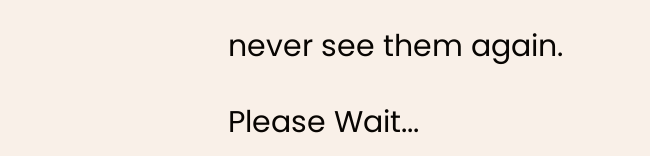never see them again.

Please Wait...